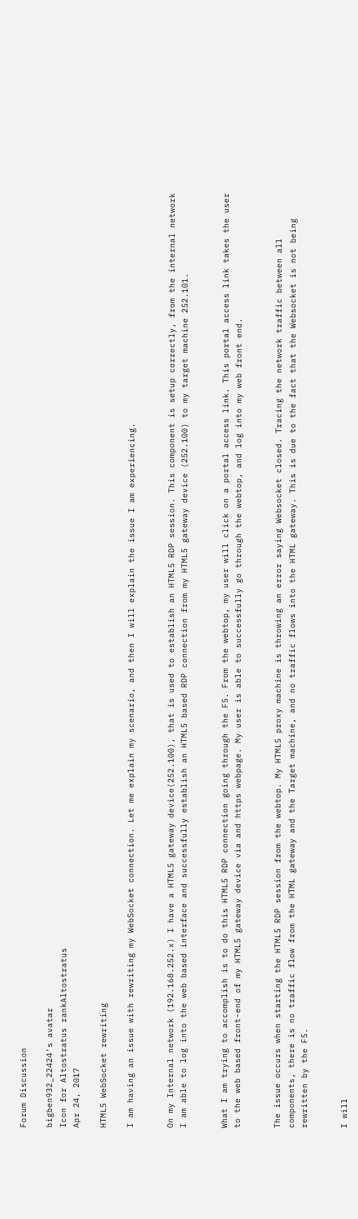Forum Discussion

bigben932_22424's avatar
Icon for Altostratus rankAltostratus
Apr 24, 2017

HTML5 WebSocket rewriting

I am having an issue with rewriting my WebSocket connection. Let me explain my scenario, and then I will explain the issue I am experiencing.


On my Internal network (192.168.252.x) I have a HTML5 gateway device(252.100), that is used to establish an HTML5 RDP session. This component is setup correctly, from the internal network I am able to log into the web based interface and successfully establish an HTML5 based RDP connection from my HTML5 gateway device (252.100) to my target machine 252.101.


What I am trying to accomplish is to do this HTML5 RDP connection going through the F5. From the webtop, my user will click on a portal access link. This portal access link takes the user to the web based front-end of my HTML5 gateway device via and https webpage. My user is able to successfully go through the webtop, and log into my web front end.


The issue occurs when starting the HTML5 RDP session from the webtop. My HTML5 proxy machine is throwing an error saying Websocket closed. Tracing the network traffic between all components, there is no traffic flow from the HTML gateway and the Target machine, and no traffic flows into the HTML gateway. This is due to the fact that the Websocket is not being rewritten by the F5.


I will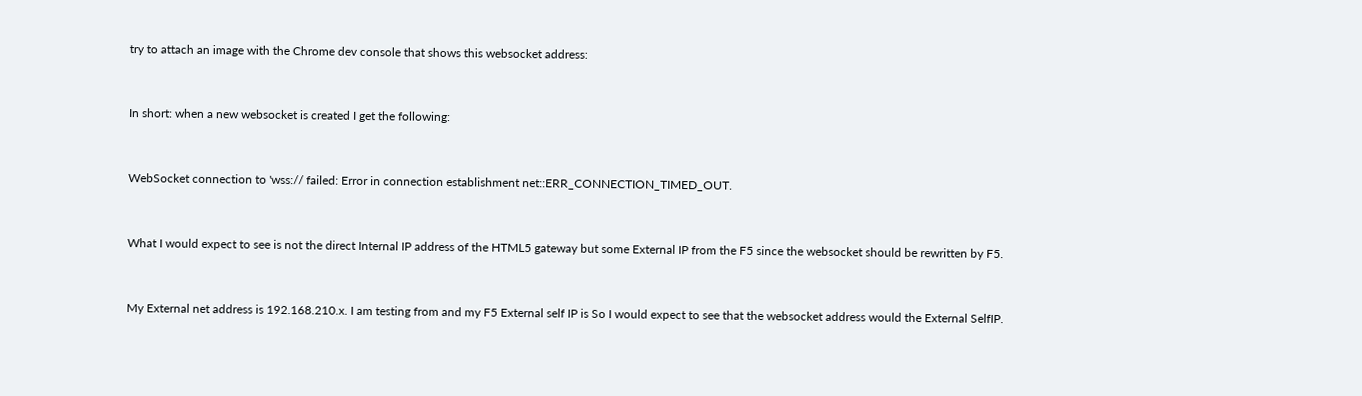try to attach an image with the Chrome dev console that shows this websocket address:


In short: when a new websocket is created I get the following:


WebSocket connection to 'wss:// failed: Error in connection establishment net::ERR_CONNECTION_TIMED_OUT.


What I would expect to see is not the direct Internal IP address of the HTML5 gateway but some External IP from the F5 since the websocket should be rewritten by F5.


My External net address is 192.168.210.x. I am testing from and my F5 External self IP is So I would expect to see that the websocket address would the External SelfIP.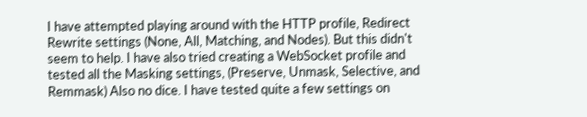I have attempted playing around with the HTTP profile, Redirect Rewrite settings (None, All, Matching, and Nodes). But this didn't seem to help. I have also tried creating a WebSocket profile and tested all the Masking settings, (Preserve, Unmask, Selective, and Remmask) Also no dice. I have tested quite a few settings on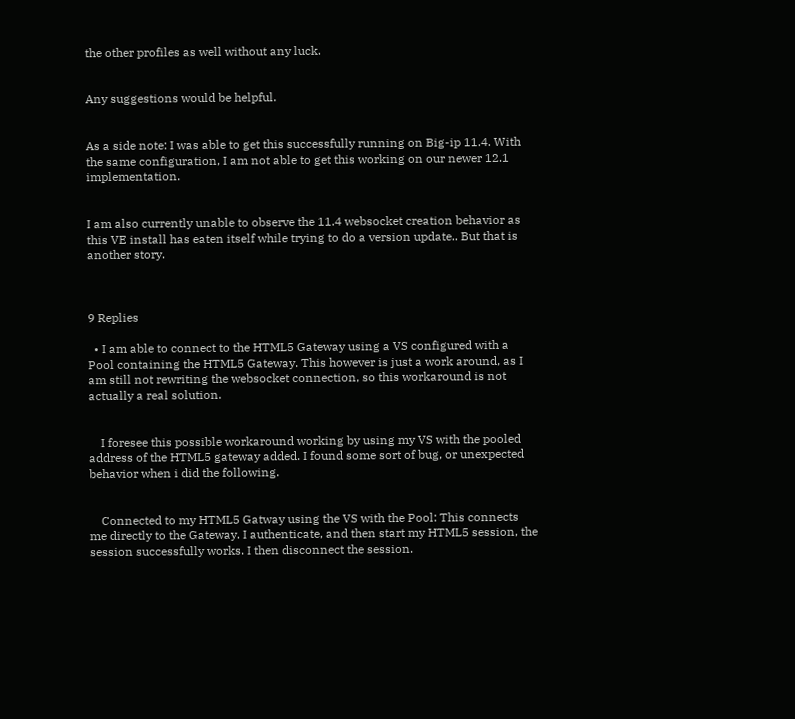the other profiles as well without any luck.


Any suggestions would be helpful.


As a side note: I was able to get this successfully running on Big-ip 11.4. With the same configuration, I am not able to get this working on our newer 12.1 implementation.


I am also currently unable to observe the 11.4 websocket creation behavior as this VE install has eaten itself while trying to do a version update.. But that is another story.



9 Replies

  • I am able to connect to the HTML5 Gateway using a VS configured with a Pool containing the HTML5 Gateway. This however is just a work around, as I am still not rewriting the websocket connection, so this workaround is not actually a real solution.


    I foresee this possible workaround working by using my VS with the pooled address of the HTML5 gateway added. I found some sort of bug, or unexpected behavior when i did the following.


    Connected to my HTML5 Gatway using the VS with the Pool: This connects me directly to the Gateway. I authenticate, and then start my HTML5 session, the session successfully works. I then disconnect the session.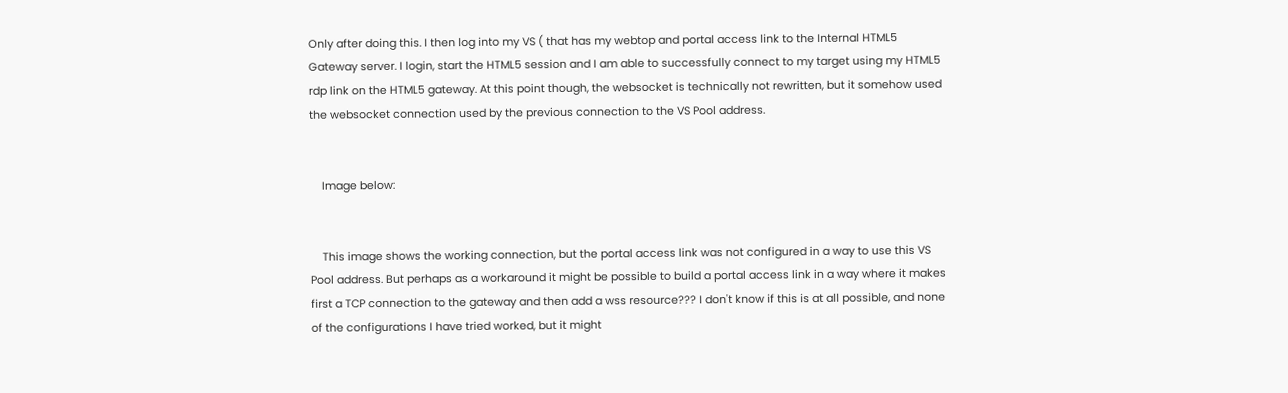Only after doing this. I then log into my VS ( that has my webtop and portal access link to the Internal HTML5 Gateway server. I login, start the HTML5 session and I am able to successfully connect to my target using my HTML5 rdp link on the HTML5 gateway. At this point though, the websocket is technically not rewritten, but it somehow used the websocket connection used by the previous connection to the VS Pool address.


    Image below:


    This image shows the working connection, but the portal access link was not configured in a way to use this VS Pool address. But perhaps as a workaround it might be possible to build a portal access link in a way where it makes first a TCP connection to the gateway and then add a wss resource??? I don't know if this is at all possible, and none of the configurations I have tried worked, but it might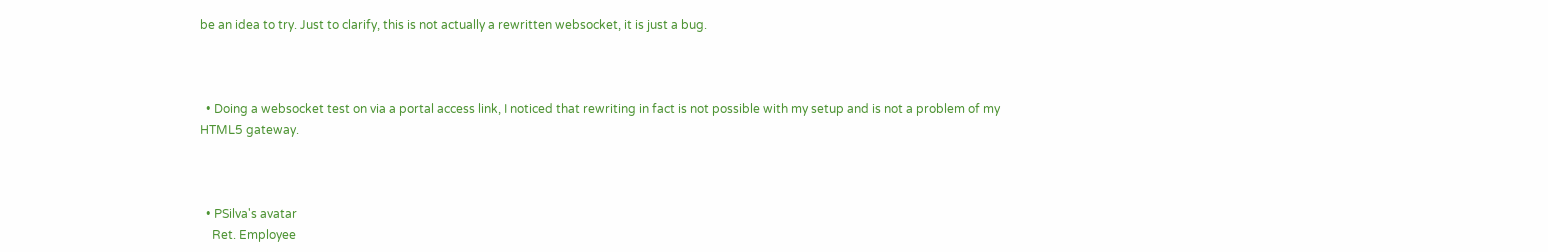be an idea to try. Just to clarify, this is not actually a rewritten websocket, it is just a bug.



  • Doing a websocket test on via a portal access link, I noticed that rewriting in fact is not possible with my setup and is not a problem of my HTML5 gateway.



  • PSilva's avatar
    Ret. Employee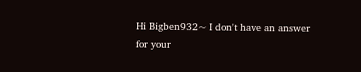Hi Bigben932~ I don't have an answer for your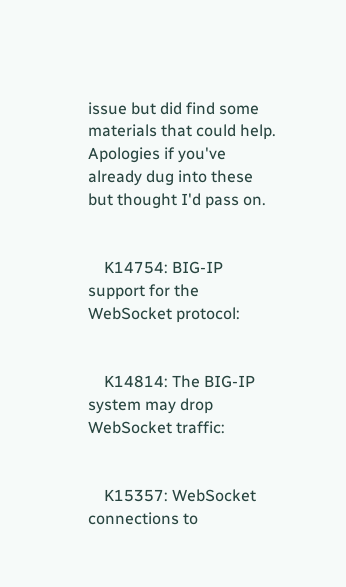issue but did find some materials that could help. Apologies if you've already dug into these but thought I'd pass on.


    K14754: BIG-IP support for the WebSocket protocol:


    K14814: The BIG-IP system may drop WebSocket traffic:


    K15357: WebSocket connections to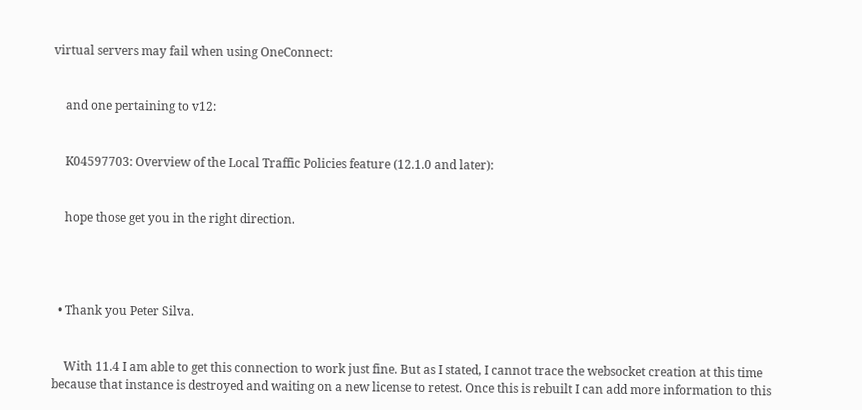virtual servers may fail when using OneConnect:


    and one pertaining to v12:


    K04597703: Overview of the Local Traffic Policies feature (12.1.0 and later):


    hope those get you in the right direction.




  • Thank you Peter Silva.


    With 11.4 I am able to get this connection to work just fine. But as I stated, I cannot trace the websocket creation at this time because that instance is destroyed and waiting on a new license to retest. Once this is rebuilt I can add more information to this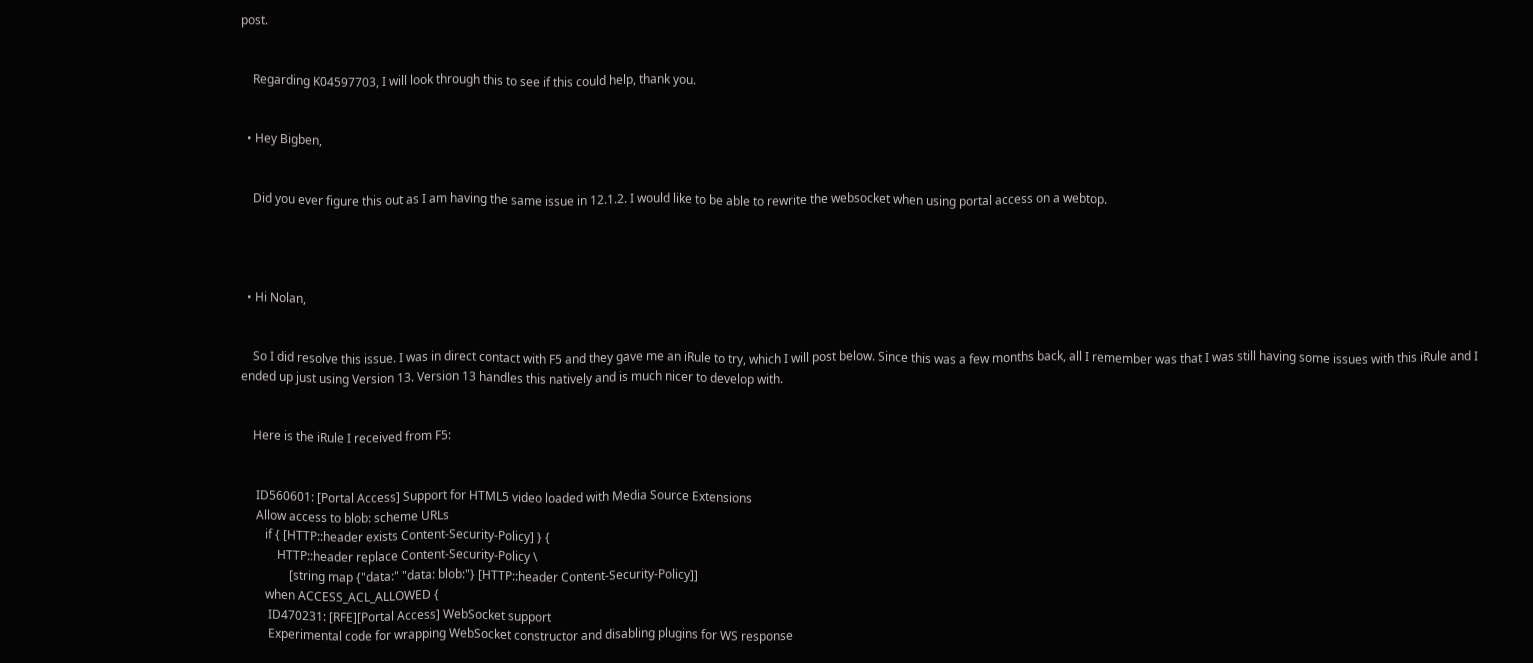post.


    Regarding K04597703, I will look through this to see if this could help, thank you.


  • Hey Bigben,


    Did you ever figure this out as I am having the same issue in 12.1.2. I would like to be able to rewrite the websocket when using portal access on a webtop.




  • Hi Nolan,


    So I did resolve this issue. I was in direct contact with F5 and they gave me an iRule to try, which I will post below. Since this was a few months back, all I remember was that I was still having some issues with this iRule and I ended up just using Version 13. Version 13 handles this natively and is much nicer to develop with.


    Here is the iRule I received from F5:


     ID560601: [Portal Access] Support for HTML5 video loaded with Media Source Extensions
     Allow access to blob: scheme URLs
        if { [HTTP::header exists Content-Security-Policy] } {
            HTTP::header replace Content-Security-Policy \
                [string map {"data:" "data: blob:"} [HTTP::header Content-Security-Policy]]
        when ACCESS_ACL_ALLOWED {
         ID470231: [RFE][Portal Access] WebSocket support
         Experimental code for wrapping WebSocket constructor and disabling plugins for WS response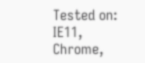Tested on: IE11, Chrome,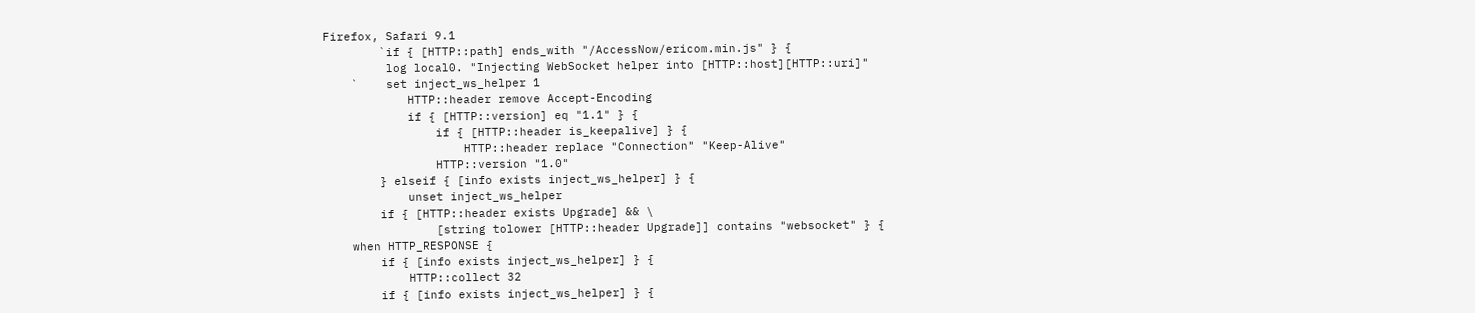Firefox, Safari 9.1
        `if { [HTTP::path] ends_with "/AccessNow/ericom.min.js" } {
         log local0. "Injecting WebSocket helper into [HTTP::host][HTTP::uri]"
    `    set inject_ws_helper 1
            HTTP::header remove Accept-Encoding
            if { [HTTP::version] eq "1.1" } {
                if { [HTTP::header is_keepalive] } {
                    HTTP::header replace "Connection" "Keep-Alive"
                HTTP::version "1.0"
        } elseif { [info exists inject_ws_helper] } {
            unset inject_ws_helper
        if { [HTTP::header exists Upgrade] && \
                [string tolower [HTTP::header Upgrade]] contains "websocket" } {
    when HTTP_RESPONSE {
        if { [info exists inject_ws_helper] } {
            HTTP::collect 32
        if { [info exists inject_ws_helper] } {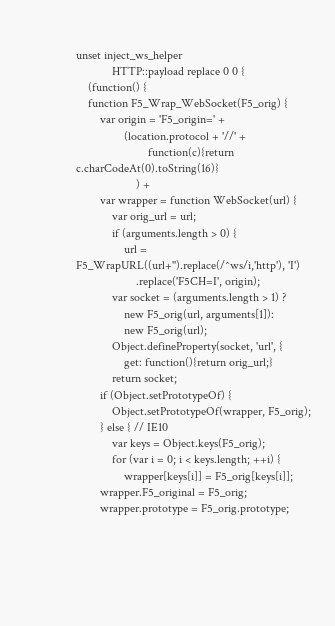unset inject_ws_helper
            HTTP::payload replace 0 0 {
    (function() {
    function F5_Wrap_WebSocket(F5_orig) {
        var origin = 'F5_origin=' +
                (location.protocol + '//' +
                        function(c){return c.charCodeAt(0).toString(16)}
                    ) +
        var wrapper = function WebSocket(url) {
            var orig_url = url;
            if (arguments.length > 0) {
                url = F5_WrapURL((url+'').replace(/^ws/i,'http'), 'I')
                    .replace('F5CH=I', origin);
            var socket = (arguments.length > 1) ?
                new F5_orig(url, arguments[1]):
                new F5_orig(url);
            Object.defineProperty(socket, 'url', {
                get: function(){return orig_url;}
            return socket;
        if (Object.setPrototypeOf) {
            Object.setPrototypeOf(wrapper, F5_orig);
        } else { // IE10
            var keys = Object.keys(F5_orig);
            for (var i = 0; i < keys.length; ++i) {
                wrapper[keys[i]] = F5_orig[keys[i]];
        wrapper.F5_original = F5_orig;
        wrapper.prototype = F5_orig.prototype;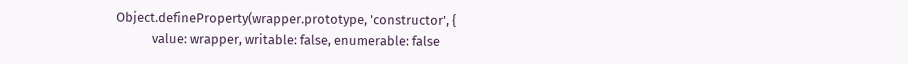Object.defineProperty(wrapper.prototype, 'constructor', {
            value: wrapper, writable: false, enumerable: false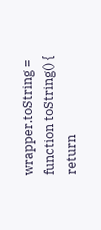wrapper.toString = function toString() { return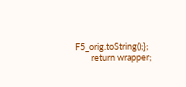F5_orig.toString();};
        return wrapper;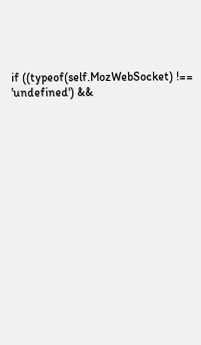if ((typeof(self.MozWebSocket) !== 'undefined') &&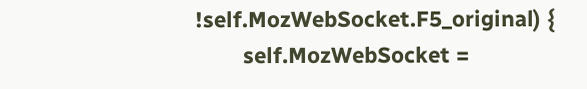!self.MozWebSocket.F5_original) {
        self.MozWebSocket =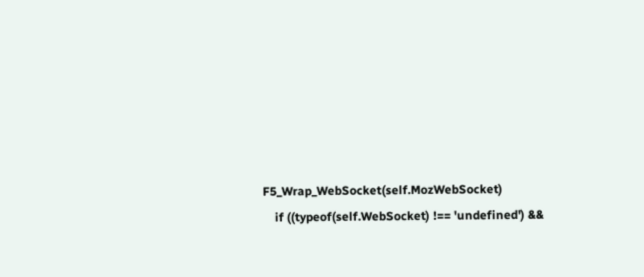F5_Wrap_WebSocket(self.MozWebSocket)
    if ((typeof(self.WebSocket) !== 'undefined') &&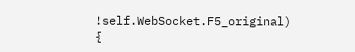!self.WebSocket.F5_original) {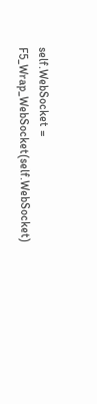self.WebSocket = F5_Wrap_WebSocket(self.WebSocket)